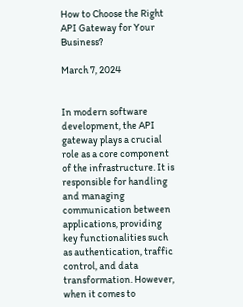How to Choose the Right API Gateway for Your Business?

March 7, 2024


In modern software development, the API gateway plays a crucial role as a core component of the infrastructure. It is responsible for handling and managing communication between applications, providing key functionalities such as authentication, traffic control, and data transformation. However, when it comes to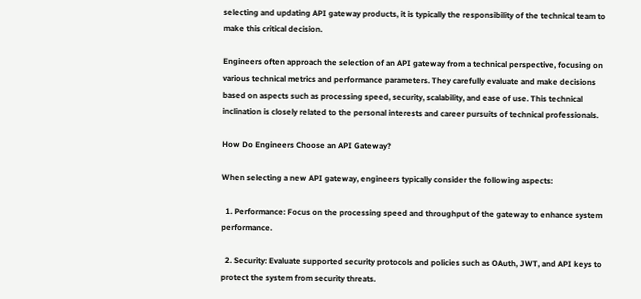selecting and updating API gateway products, it is typically the responsibility of the technical team to make this critical decision.

Engineers often approach the selection of an API gateway from a technical perspective, focusing on various technical metrics and performance parameters. They carefully evaluate and make decisions based on aspects such as processing speed, security, scalability, and ease of use. This technical inclination is closely related to the personal interests and career pursuits of technical professionals.

How Do Engineers Choose an API Gateway?

When selecting a new API gateway, engineers typically consider the following aspects:

  1. Performance: Focus on the processing speed and throughput of the gateway to enhance system performance.

  2. Security: Evaluate supported security protocols and policies such as OAuth, JWT, and API keys to protect the system from security threats.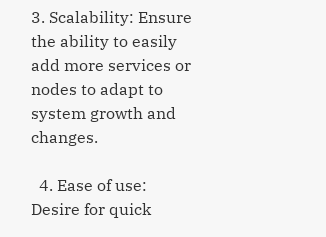3. Scalability: Ensure the ability to easily add more services or nodes to adapt to system growth and changes.

  4. Ease of use: Desire for quick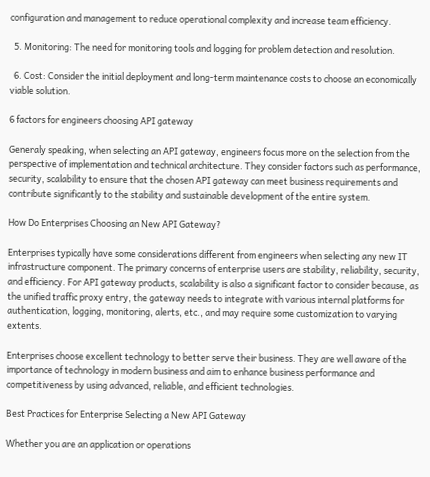configuration and management to reduce operational complexity and increase team efficiency.

  5. Monitoring: The need for monitoring tools and logging for problem detection and resolution.

  6. Cost: Consider the initial deployment and long-term maintenance costs to choose an economically viable solution.

6 factors for engineers choosing API gateway

Generaly speaking, when selecting an API gateway, engineers focus more on the selection from the perspective of implementation and technical architecture. They consider factors such as performance, security, scalability to ensure that the chosen API gateway can meet business requirements and contribute significantly to the stability and sustainable development of the entire system.

How Do Enterprises Choosing an New API Gateway?

Enterprises typically have some considerations different from engineers when selecting any new IT infrastructure component. The primary concerns of enterprise users are stability, reliability, security, and efficiency. For API gateway products, scalability is also a significant factor to consider because, as the unified traffic proxy entry, the gateway needs to integrate with various internal platforms for authentication, logging, monitoring, alerts, etc., and may require some customization to varying extents.

Enterprises choose excellent technology to better serve their business. They are well aware of the importance of technology in modern business and aim to enhance business performance and competitiveness by using advanced, reliable, and efficient technologies.

Best Practices for Enterprise Selecting a New API Gateway

Whether you are an application or operations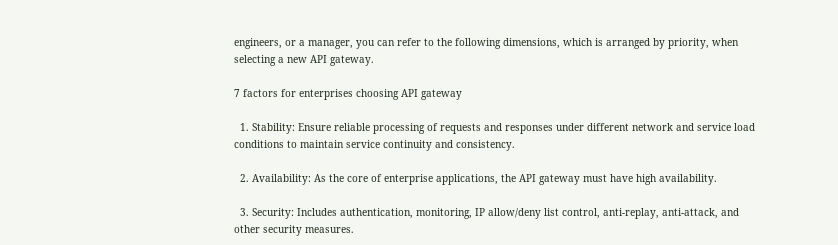engineers, or a manager, you can refer to the following dimensions, which is arranged by priority, when selecting a new API gateway.

7 factors for enterprises choosing API gateway

  1. Stability: Ensure reliable processing of requests and responses under different network and service load conditions to maintain service continuity and consistency.

  2. Availability: As the core of enterprise applications, the API gateway must have high availability.

  3. Security: Includes authentication, monitoring, IP allow/deny list control, anti-replay, anti-attack, and other security measures.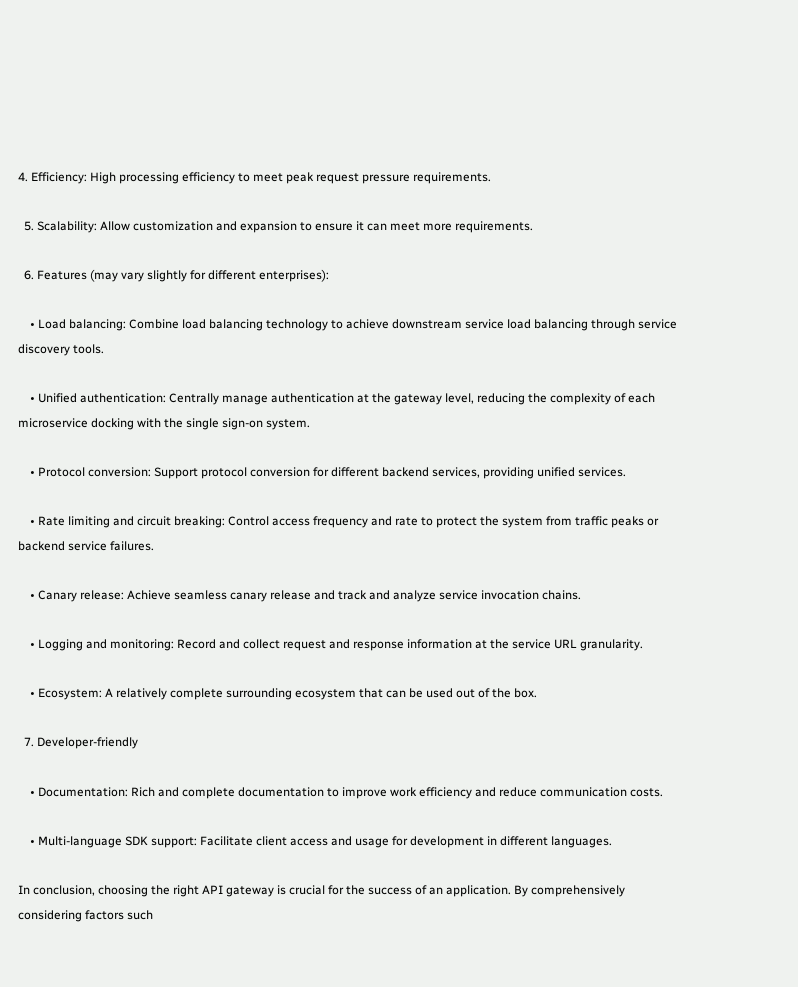4. Efficiency: High processing efficiency to meet peak request pressure requirements.

  5. Scalability: Allow customization and expansion to ensure it can meet more requirements.

  6. Features (may vary slightly for different enterprises):

    • Load balancing: Combine load balancing technology to achieve downstream service load balancing through service discovery tools.

    • Unified authentication: Centrally manage authentication at the gateway level, reducing the complexity of each microservice docking with the single sign-on system.

    • Protocol conversion: Support protocol conversion for different backend services, providing unified services.

    • Rate limiting and circuit breaking: Control access frequency and rate to protect the system from traffic peaks or backend service failures.

    • Canary release: Achieve seamless canary release and track and analyze service invocation chains.

    • Logging and monitoring: Record and collect request and response information at the service URL granularity.

    • Ecosystem: A relatively complete surrounding ecosystem that can be used out of the box.

  7. Developer-friendly

    • Documentation: Rich and complete documentation to improve work efficiency and reduce communication costs.

    • Multi-language SDK support: Facilitate client access and usage for development in different languages.

In conclusion, choosing the right API gateway is crucial for the success of an application. By comprehensively considering factors such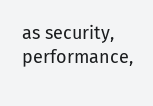as security, performance,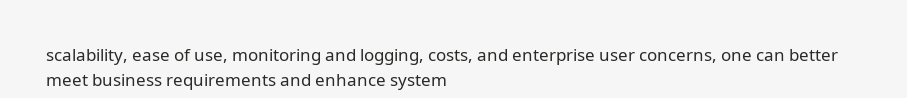scalability, ease of use, monitoring and logging, costs, and enterprise user concerns, one can better meet business requirements and enhance system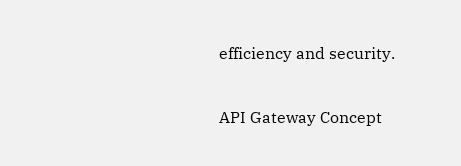efficiency and security.

API Gateway Concept